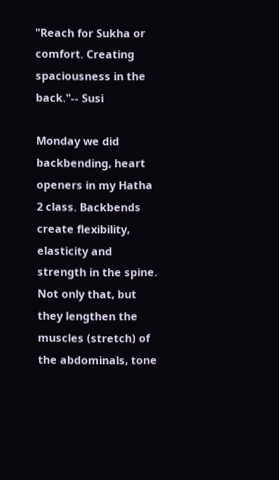"Reach for Sukha or comfort. Creating spaciousness in the back."-- Susi

Monday we did backbending, heart openers in my Hatha 2 class. Backbends create flexibility, elasticity and strength in the spine. Not only that, but they lengthen the muscles (stretch) of the abdominals, tone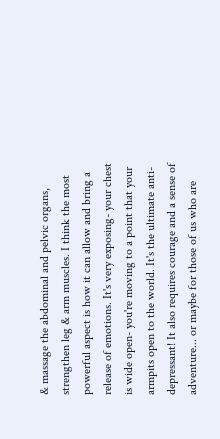& massage the abdominal and pelvic organs, strengthen leg & arm muscles. I think the most powerful aspect is how it can allow and bring a release of emotions. It's very exposing- your chest is wide open- you're moving to a point that your armpits open to the world. It's the ultimate anti-depressant! It also requires courage and a sense of adventure... or maybe for those of us who are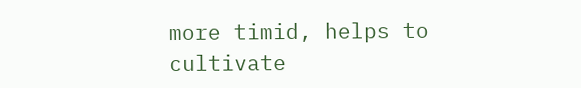more timid, helps to cultivate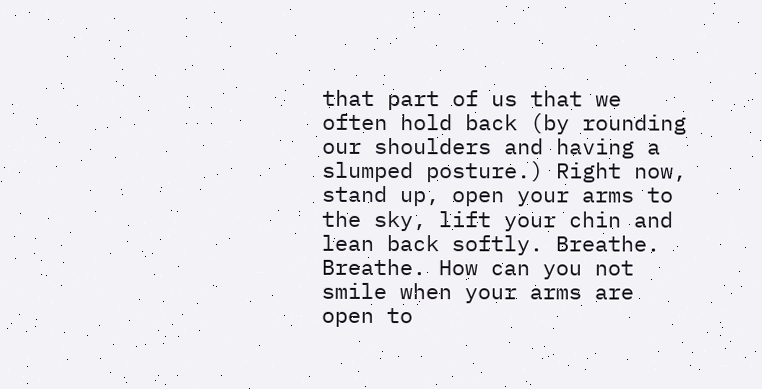that part of us that we often hold back (by rounding our shoulders and having a slumped posture.) Right now, stand up, open your arms to the sky, lift your chin and lean back softly. Breathe. Breathe. How can you not smile when your arms are open to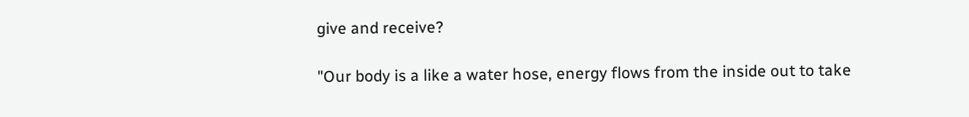give and receive?

"Our body is a like a water hose, energy flows from the inside out to take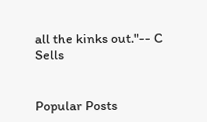all the kinks out."-- C Sells


Popular Posts